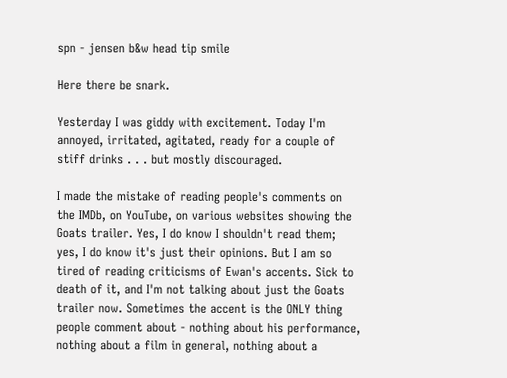spn - jensen b&w head tip smile

Here there be snark.

Yesterday I was giddy with excitement. Today I'm annoyed, irritated, agitated, ready for a couple of stiff drinks . . . but mostly discouraged.

I made the mistake of reading people's comments on the IMDb, on YouTube, on various websites showing the Goats trailer. Yes, I do know I shouldn't read them; yes, I do know it's just their opinions. But I am so tired of reading criticisms of Ewan's accents. Sick to death of it, and I'm not talking about just the Goats trailer now. Sometimes the accent is the ONLY thing people comment about - nothing about his performance, nothing about a film in general, nothing about a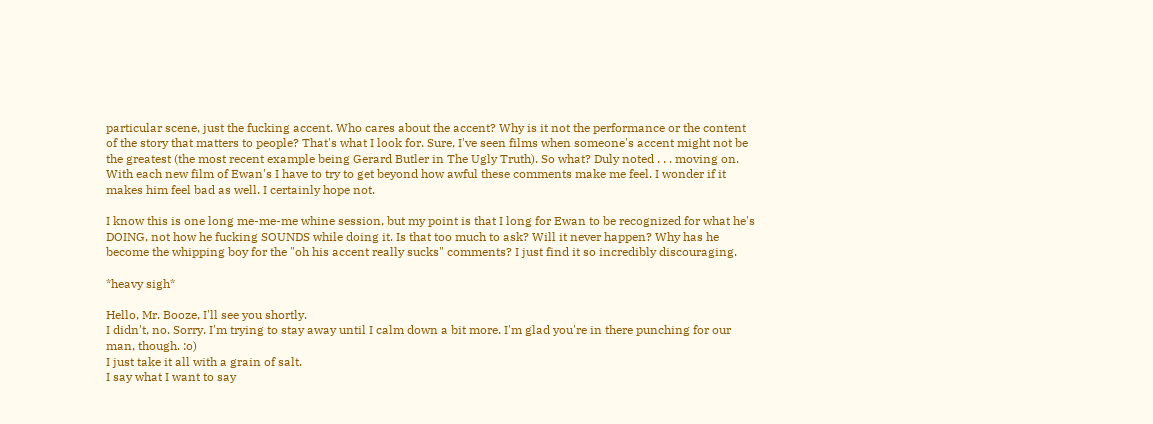particular scene, just the fucking accent. Who cares about the accent? Why is it not the performance or the content of the story that matters to people? That's what I look for. Sure, I've seen films when someone's accent might not be the greatest (the most recent example being Gerard Butler in The Ugly Truth). So what? Duly noted . . . moving on. With each new film of Ewan's I have to try to get beyond how awful these comments make me feel. I wonder if it makes him feel bad as well. I certainly hope not.

I know this is one long me-me-me whine session, but my point is that I long for Ewan to be recognized for what he's DOING, not how he fucking SOUNDS while doing it. Is that too much to ask? Will it never happen? Why has he become the whipping boy for the "oh his accent really sucks" comments? I just find it so incredibly discouraging.

*heavy sigh*

Hello, Mr. Booze, I'll see you shortly.
I didn't, no. Sorry. I'm trying to stay away until I calm down a bit more. I'm glad you're in there punching for our man, though. :o)
I just take it all with a grain of salt.
I say what I want to say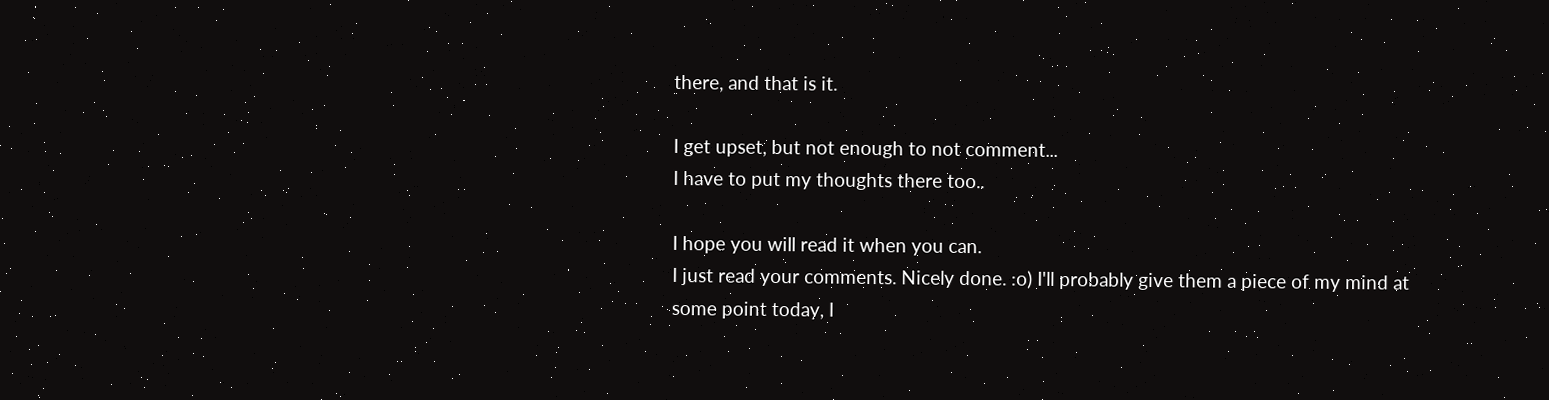there, and that is it.

I get upset, but not enough to not comment...
I have to put my thoughts there too..

I hope you will read it when you can.
I just read your comments. Nicely done. :o) I'll probably give them a piece of my mind at some point today, I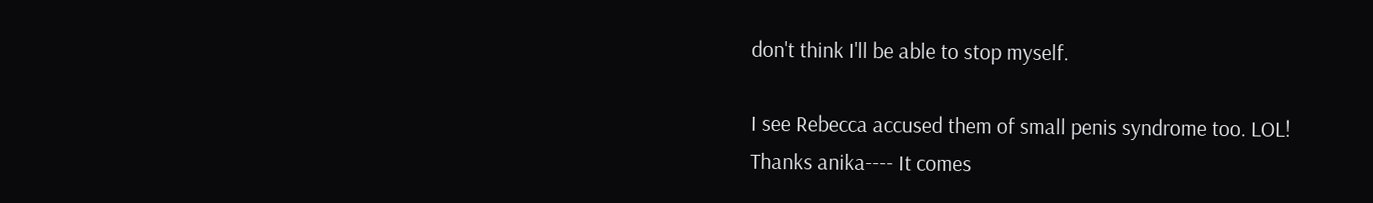don't think I'll be able to stop myself.

I see Rebecca accused them of small penis syndrome too. LOL!
Thanks anika---- It comes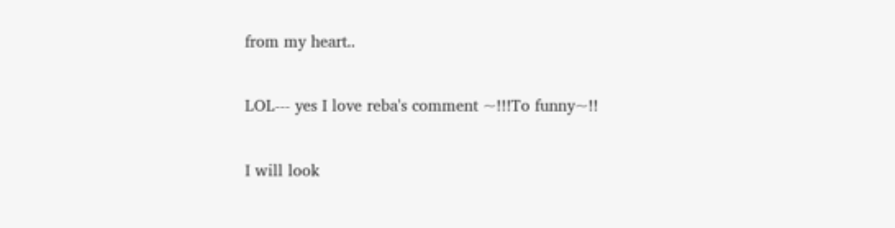from my heart..

LOL--- yes I love reba's comment ~!!!To funny~!!

I will look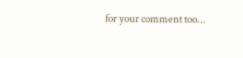for your comment too...